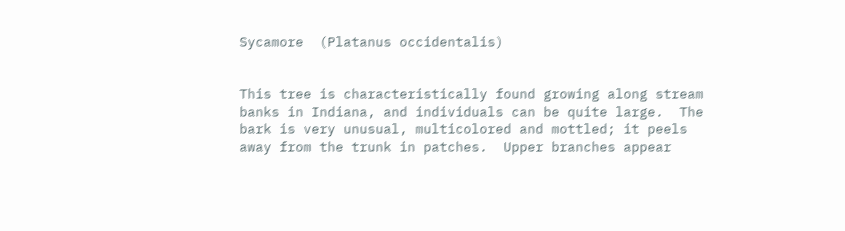Sycamore  (Platanus occidentalis)


This tree is characteristically found growing along stream banks in Indiana, and individuals can be quite large.  The bark is very unusual, multicolored and mottled; it peels away from the trunk in patches.  Upper branches appear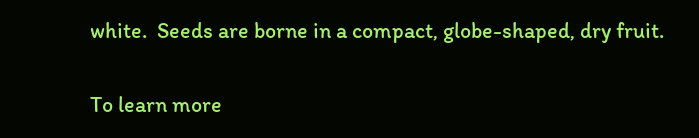white.  Seeds are borne in a compact, globe-shaped, dry fruit.

To learn more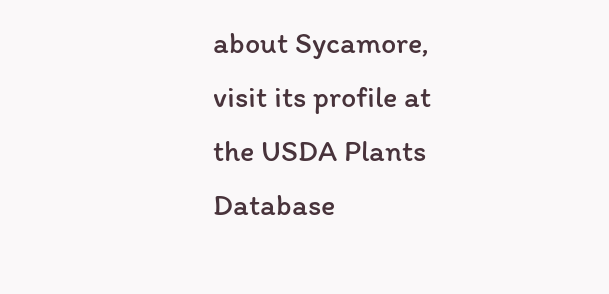about Sycamore, visit its profile at the USDA Plants Database